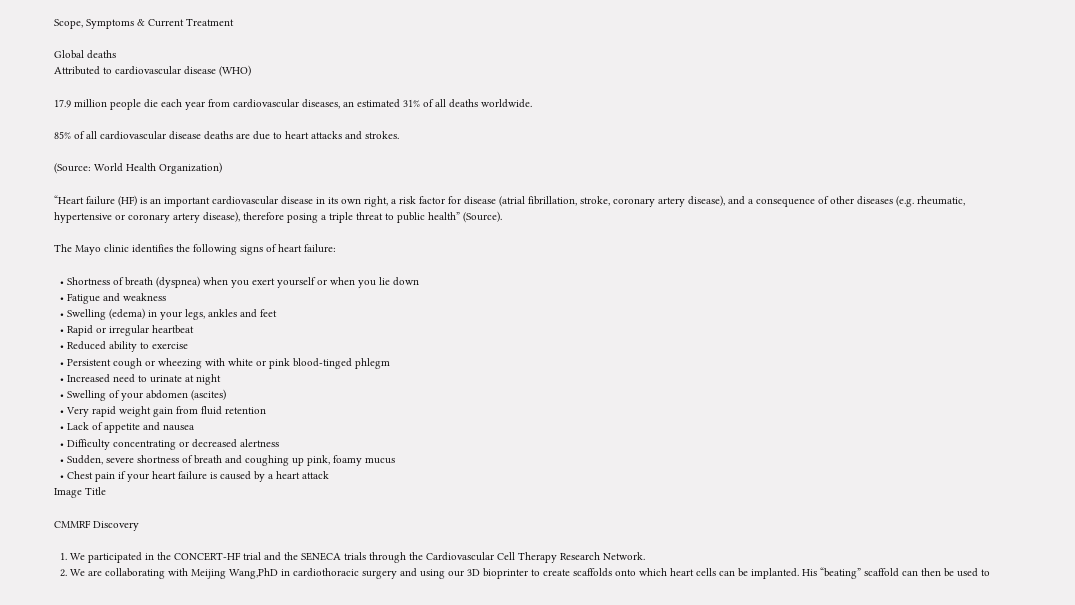Scope, Symptoms & Current Treatment

Global deaths
Attributed to cardiovascular disease (WHO)

17.9 million people die each year from cardiovascular diseases, an estimated 31% of all deaths worldwide.

85% of all cardiovascular disease deaths are due to heart attacks and strokes.

(Source: World Health Organization)

“Heart failure (HF) is an important cardiovascular disease in its own right, a risk factor for disease (atrial fibrillation, stroke, coronary artery disease), and a consequence of other diseases (e.g. rheumatic, hypertensive or coronary artery disease), therefore posing a triple threat to public health” (Source).

The Mayo clinic identifies the following signs of heart failure:

  • Shortness of breath (dyspnea) when you exert yourself or when you lie down
  • Fatigue and weakness
  • Swelling (edema) in your legs, ankles and feet
  • Rapid or irregular heartbeat
  • Reduced ability to exercise
  • Persistent cough or wheezing with white or pink blood-tinged phlegm
  • Increased need to urinate at night
  • Swelling of your abdomen (ascites)
  • Very rapid weight gain from fluid retention
  • Lack of appetite and nausea
  • Difficulty concentrating or decreased alertness
  • Sudden, severe shortness of breath and coughing up pink, foamy mucus
  • Chest pain if your heart failure is caused by a heart attack
Image Title

CMMRF Discovery

  1. We participated in the CONCERT-HF trial and the SENECA trials through the Cardiovascular Cell Therapy Research Network.
  2. We are collaborating with Meijing Wang,PhD in cardiothoracic surgery and using our 3D bioprinter to create scaffolds onto which heart cells can be implanted. His “beating” scaffold can then be used to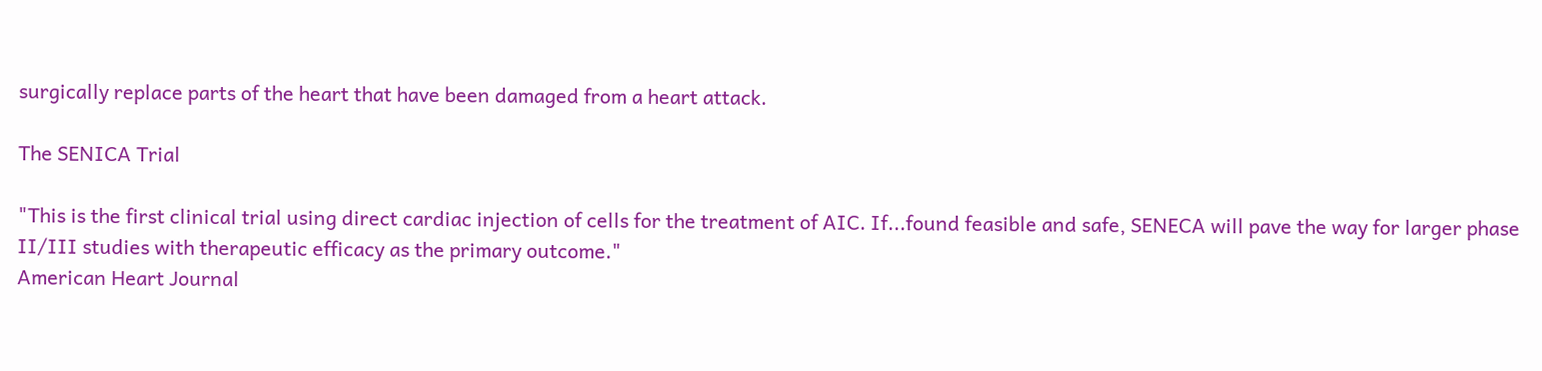surgically replace parts of the heart that have been damaged from a heart attack.

The SENICA Trial

"This is the first clinical trial using direct cardiac injection of cells for the treatment of AIC. If...found feasible and safe, SENECA will pave the way for larger phase II/III studies with therapeutic efficacy as the primary outcome."
American Heart Journal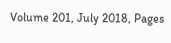Volume 201, July 2018, Pages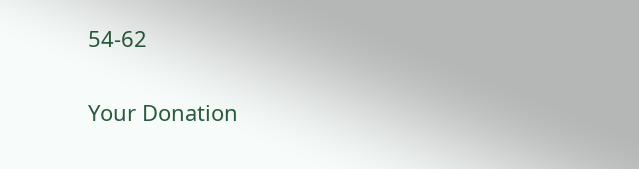54-62

Your Donation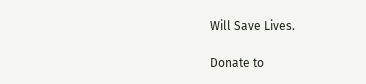Will Save Lives.

Donate to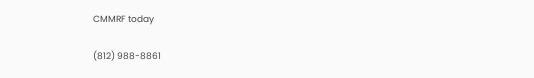CMMRF today

(812) 988-8861